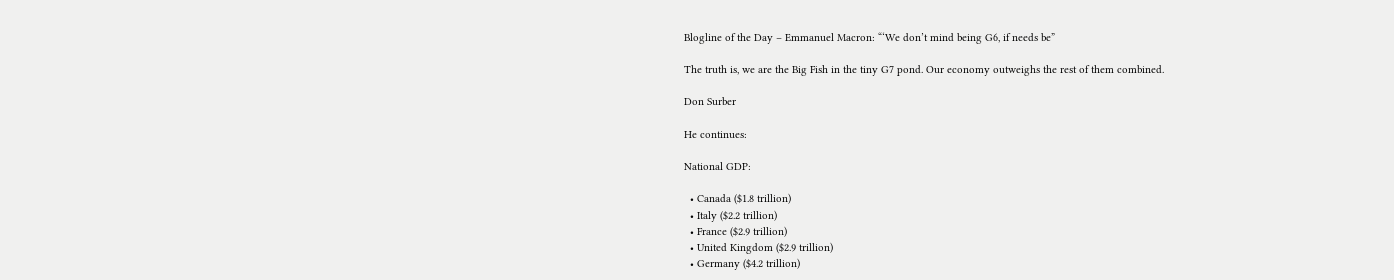Blogline of the Day – Emmanuel Macron: “‘We don’t mind being G6, if needs be”

The truth is, we are the Big Fish in the tiny G7 pond. Our economy outweighs the rest of them combined.

Don Surber

He continues:

National GDP:

  • Canada ($1.8 trillion)
  • Italy ($2.2 trillion)
  • France ($2.9 trillion)
  • United Kingdom ($2.9 trillion)
  • Germany ($4.2 trillion)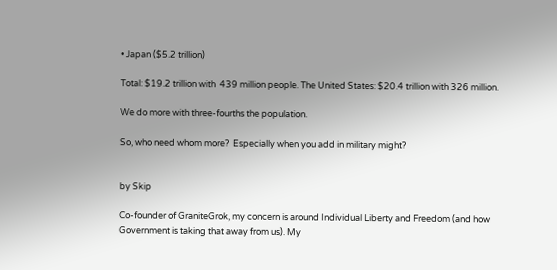• Japan ($5.2 trillion)

Total: $19.2 trillion with  439 million people. The United States: $20.4 trillion with 326 million.

We do more with three-fourths the population.

So, who need whom more?  Especially when you add in military might?


by Skip

Co-founder of GraniteGrok, my concern is around Individual Liberty and Freedom (and how Government is taking that away from us). My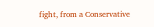fight, from a Conservative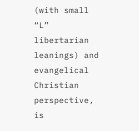(with small “L” libertarian leanings) and evangelical Christian perspective, is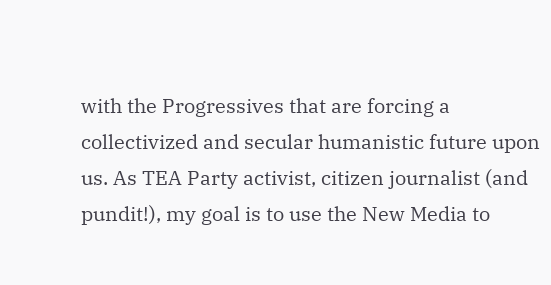with the Progressives that are forcing a collectivized and secular humanistic future upon us. As TEA Party activist, citizen journalist (and pundit!), my goal is to use the New Media to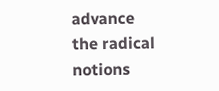advance the radical notions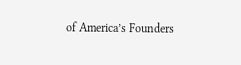of America’s Founders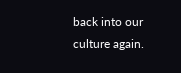back into our culture again.